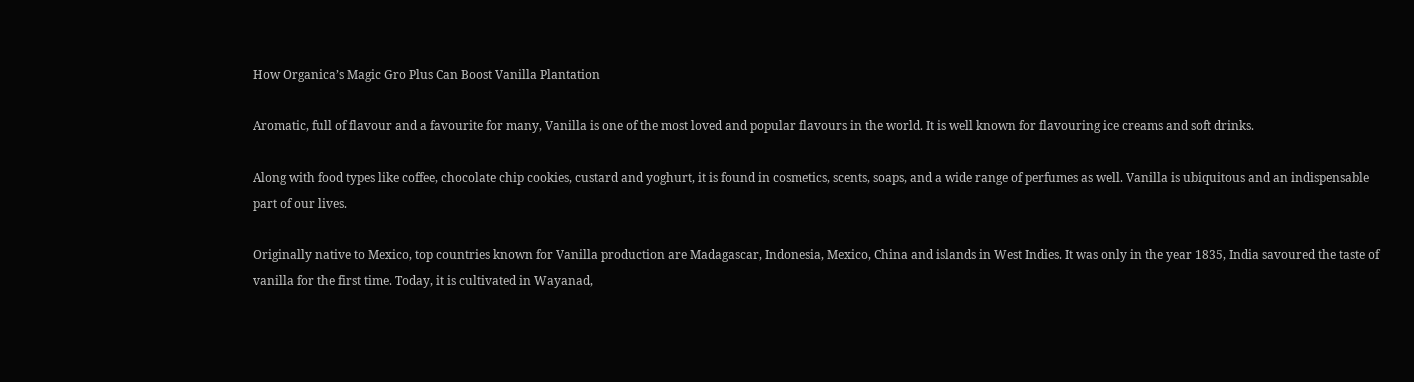How Organica’s Magic Gro Plus Can Boost Vanilla Plantation

Aromatic, full of flavour and a favourite for many, Vanilla is one of the most loved and popular flavours in the world. It is well known for flavouring ice creams and soft drinks.

Along with food types like coffee, chocolate chip cookies, custard and yoghurt, it is found in cosmetics, scents, soaps, and a wide range of perfumes as well. Vanilla is ubiquitous and an indispensable part of our lives.

Originally native to Mexico, top countries known for Vanilla production are Madagascar, Indonesia, Mexico, China and islands in West Indies. It was only in the year 1835, India savoured the taste of vanilla for the first time. Today, it is cultivated in Wayanad,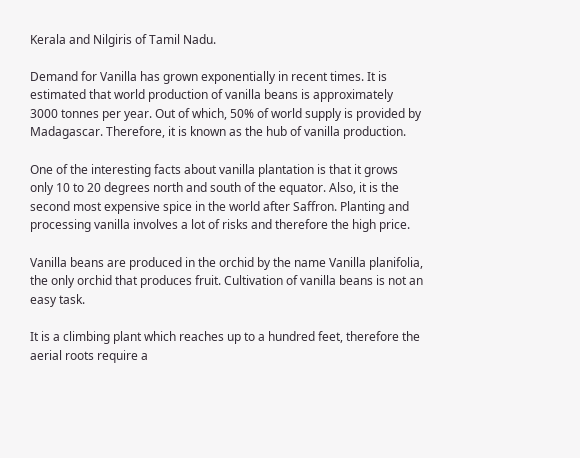Kerala and Nilgiris of Tamil Nadu.

Demand for Vanilla has grown exponentially in recent times. It is estimated that world production of vanilla beans is approximately 3000 tonnes per year. Out of which, 50% of world supply is provided by Madagascar. Therefore, it is known as the hub of vanilla production.

One of the interesting facts about vanilla plantation is that it grows only 10 to 20 degrees north and south of the equator. Also, it is the second most expensive spice in the world after Saffron. Planting and processing vanilla involves a lot of risks and therefore the high price.

Vanilla beans are produced in the orchid by the name Vanilla planifolia, the only orchid that produces fruit. Cultivation of vanilla beans is not an easy task.

It is a climbing plant which reaches up to a hundred feet, therefore the aerial roots require a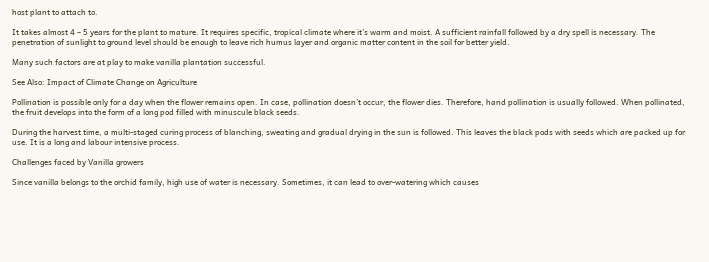host plant to attach to.

It takes almost 4 – 5 years for the plant to mature. It requires specific, tropical climate where it’s warm and moist. A sufficient rainfall followed by a dry spell is necessary. The penetration of sunlight to ground level should be enough to leave rich humus layer and organic matter content in the soil for better yield.

Many such factors are at play to make vanilla plantation successful.

See Also: Impact of Climate Change on Agriculture

Pollination is possible only for a day when the flower remains open. In case, pollination doesn’t occur, the flower dies. Therefore, hand pollination is usually followed. When pollinated, the fruit develops into the form of a long pod filled with minuscule black seeds.

During the harvest time, a multi-staged curing process of blanching, sweating and gradual drying in the sun is followed. This leaves the black pods with seeds which are packed up for use. It is a long and labour intensive process.

Challenges faced by Vanilla growers

Since vanilla belongs to the orchid family, high use of water is necessary. Sometimes, it can lead to over-watering which causes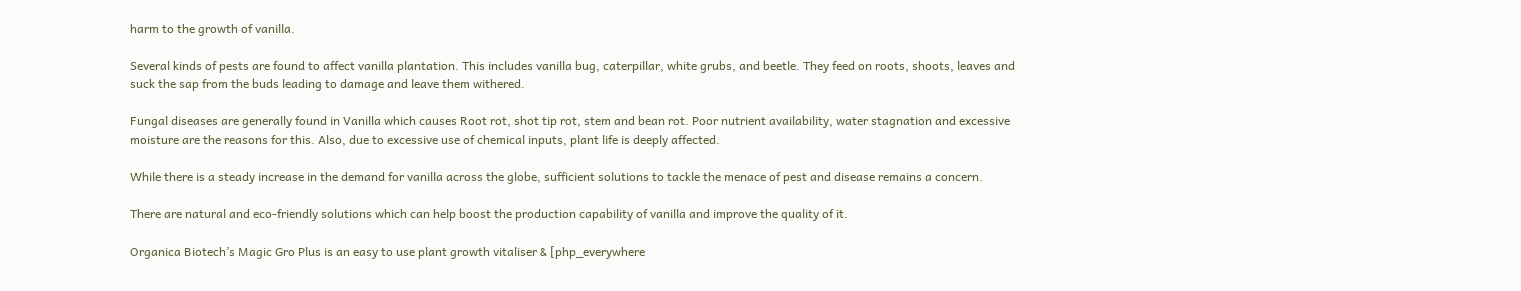harm to the growth of vanilla.

Several kinds of pests are found to affect vanilla plantation. This includes vanilla bug, caterpillar, white grubs, and beetle. They feed on roots, shoots, leaves and suck the sap from the buds leading to damage and leave them withered.

Fungal diseases are generally found in Vanilla which causes Root rot, shot tip rot, stem and bean rot. Poor nutrient availability, water stagnation and excessive moisture are the reasons for this. Also, due to excessive use of chemical inputs, plant life is deeply affected.

While there is a steady increase in the demand for vanilla across the globe, sufficient solutions to tackle the menace of pest and disease remains a concern.

There are natural and eco-friendly solutions which can help boost the production capability of vanilla and improve the quality of it.

Organica Biotech’s Magic Gro Plus is an easy to use plant growth vitaliser & [php_everywhere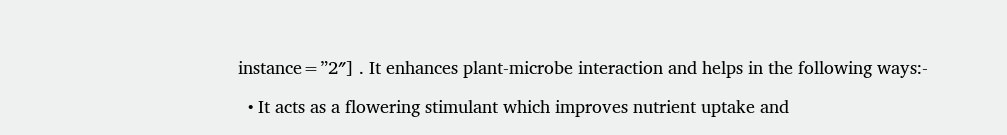instance=”2″] . It enhances plant-microbe interaction and helps in the following ways:-

  • It acts as a flowering stimulant which improves nutrient uptake and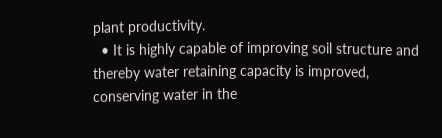plant productivity.
  • It is highly capable of improving soil structure and thereby water retaining capacity is improved, conserving water in the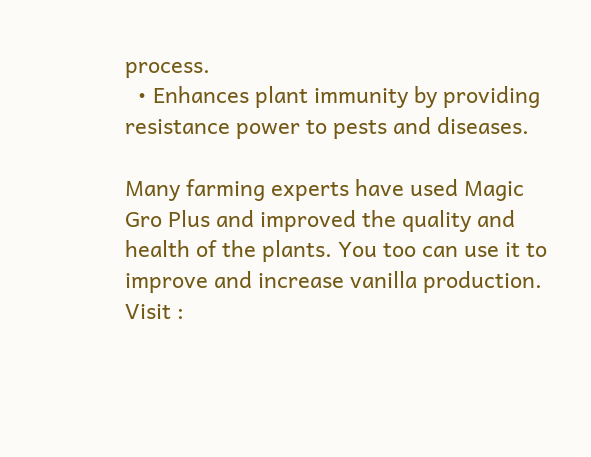process.
  • Enhances plant immunity by providing resistance power to pests and diseases.

Many farming experts have used Magic Gro Plus and improved the quality and health of the plants. You too can use it to improve and increase vanilla production. Visit :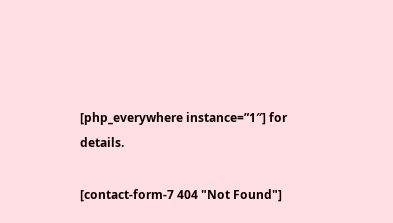[php_everywhere instance=”1″] for details.

[contact-form-7 404 "Not Found"]